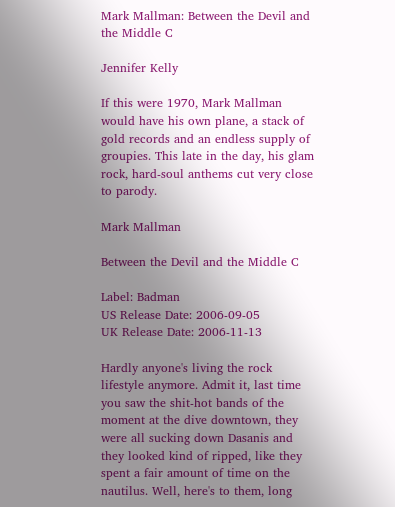Mark Mallman: Between the Devil and the Middle C

Jennifer Kelly

If this were 1970, Mark Mallman would have his own plane, a stack of gold records and an endless supply of groupies. This late in the day, his glam rock, hard-soul anthems cut very close to parody.

Mark Mallman

Between the Devil and the Middle C

Label: Badman
US Release Date: 2006-09-05
UK Release Date: 2006-11-13

Hardly anyone's living the rock lifestyle anymore. Admit it, last time you saw the shit-hot bands of the moment at the dive downtown, they were all sucking down Dasanis and they looked kind of ripped, like they spent a fair amount of time on the nautilus. Well, here's to them, long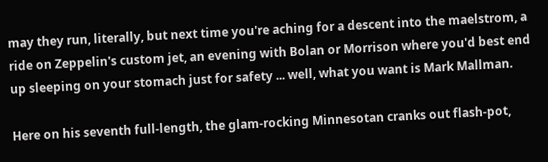may they run, literally, but next time you're aching for a descent into the maelstrom, a ride on Zeppelin's custom jet, an evening with Bolan or Morrison where you'd best end up sleeping on your stomach just for safety ... well, what you want is Mark Mallman.

Here on his seventh full-length, the glam-rocking Minnesotan cranks out flash-pot,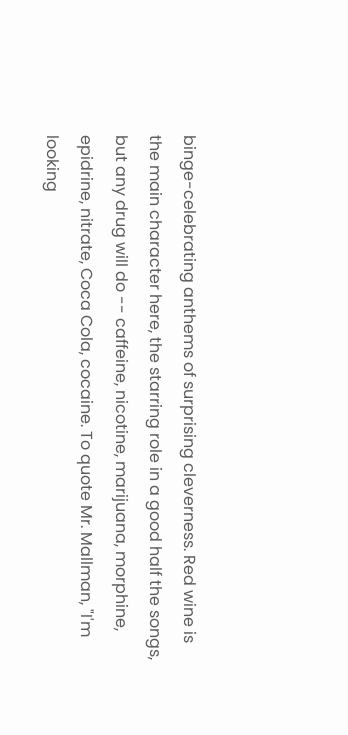binge-celebrating anthems of surprising cleverness. Red wine is the main character here, the starring role in a good half the songs, but any drug will do -- caffeine, nicotine, marijuana, morphine, epidrine, nitrate, Coca Cola, cocaine. To quote Mr. Mallman, "I'm looking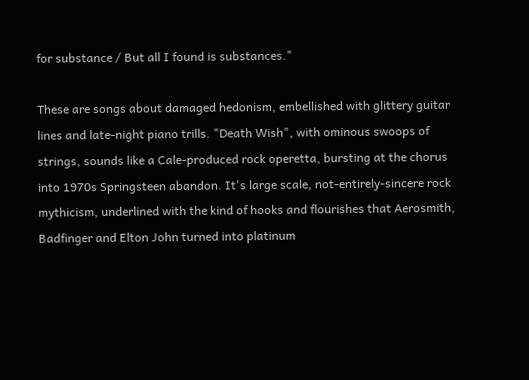for substance / But all I found is substances."

These are songs about damaged hedonism, embellished with glittery guitar lines and late-night piano trills. "Death Wish", with ominous swoops of strings, sounds like a Cale-produced rock operetta, bursting at the chorus into 1970s Springsteen abandon. It's large scale, not-entirely-sincere rock mythicism, underlined with the kind of hooks and flourishes that Aerosmith, Badfinger and Elton John turned into platinum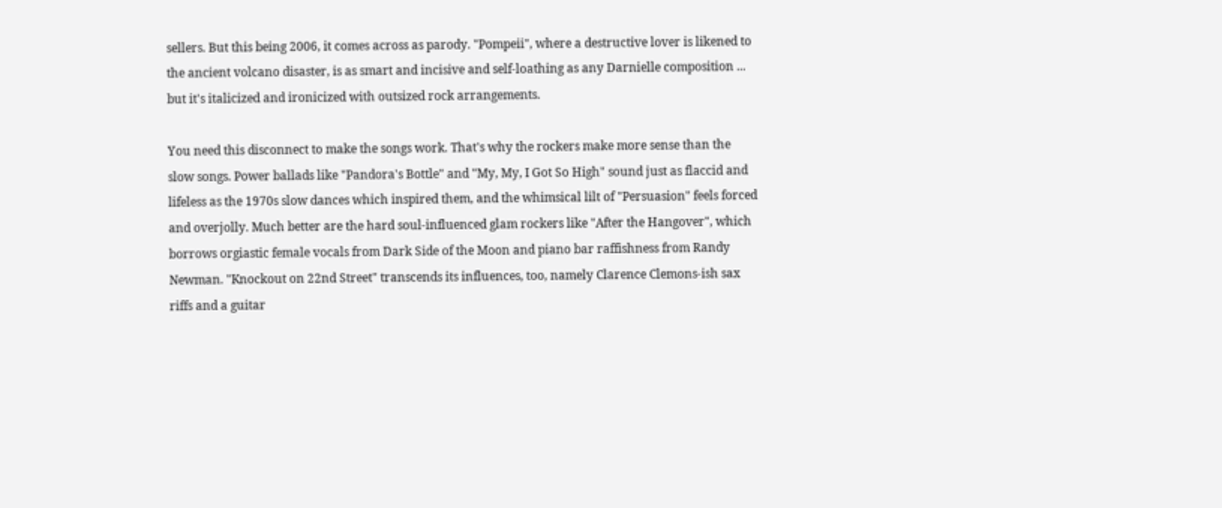sellers. But this being 2006, it comes across as parody. "Pompeii", where a destructive lover is likened to the ancient volcano disaster, is as smart and incisive and self-loathing as any Darnielle composition ... but it's italicized and ironicized with outsized rock arrangements.

You need this disconnect to make the songs work. That's why the rockers make more sense than the slow songs. Power ballads like "Pandora's Bottle" and "My, My, I Got So High" sound just as flaccid and lifeless as the 1970s slow dances which inspired them, and the whimsical lilt of "Persuasion" feels forced and overjolly. Much better are the hard soul-influenced glam rockers like "After the Hangover", which borrows orgiastic female vocals from Dark Side of the Moon and piano bar raffishness from Randy Newman. "Knockout on 22nd Street" transcends its influences, too, namely Clarence Clemons-ish sax riffs and a guitar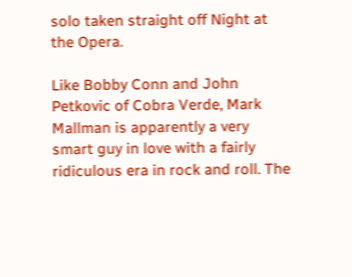solo taken straight off Night at the Opera.

Like Bobby Conn and John Petkovic of Cobra Verde, Mark Mallman is apparently a very smart guy in love with a fairly ridiculous era in rock and roll. The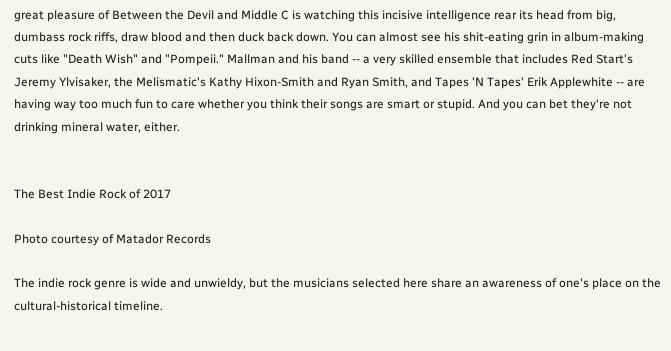great pleasure of Between the Devil and Middle C is watching this incisive intelligence rear its head from big, dumbass rock riffs, draw blood and then duck back down. You can almost see his shit-eating grin in album-making cuts like "Death Wish" and "Pompeii." Mallman and his band -- a very skilled ensemble that includes Red Start's Jeremy Ylvisaker, the Melismatic's Kathy Hixon-Smith and Ryan Smith, and Tapes 'N Tapes' Erik Applewhite -- are having way too much fun to care whether you think their songs are smart or stupid. And you can bet they're not drinking mineral water, either.


The Best Indie Rock of 2017

Photo courtesy of Matador Records

The indie rock genre is wide and unwieldy, but the musicians selected here share an awareness of one's place on the cultural-historical timeline.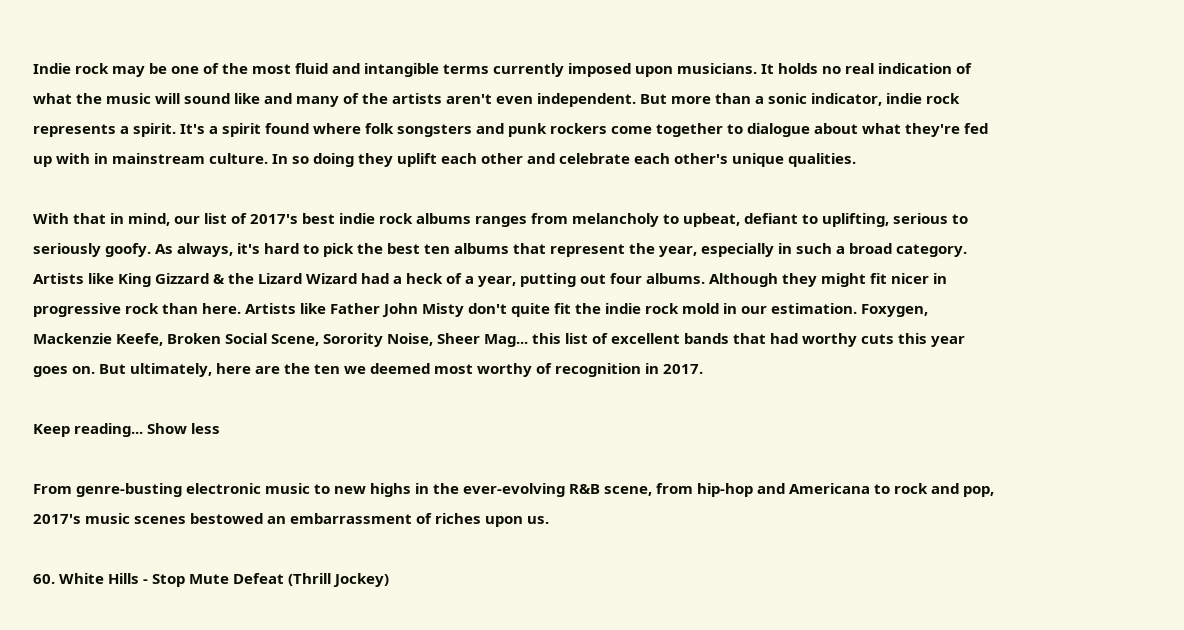Indie rock may be one of the most fluid and intangible terms currently imposed upon musicians. It holds no real indication of what the music will sound like and many of the artists aren't even independent. But more than a sonic indicator, indie rock represents a spirit. It's a spirit found where folk songsters and punk rockers come together to dialogue about what they're fed up with in mainstream culture. In so doing they uplift each other and celebrate each other's unique qualities.

With that in mind, our list of 2017's best indie rock albums ranges from melancholy to upbeat, defiant to uplifting, serious to seriously goofy. As always, it's hard to pick the best ten albums that represent the year, especially in such a broad category. Artists like King Gizzard & the Lizard Wizard had a heck of a year, putting out four albums. Although they might fit nicer in progressive rock than here. Artists like Father John Misty don't quite fit the indie rock mold in our estimation. Foxygen, Mackenzie Keefe, Broken Social Scene, Sorority Noise, Sheer Mag... this list of excellent bands that had worthy cuts this year goes on. But ultimately, here are the ten we deemed most worthy of recognition in 2017.

Keep reading... Show less

From genre-busting electronic music to new highs in the ever-evolving R&B scene, from hip-hop and Americana to rock and pop, 2017's music scenes bestowed an embarrassment of riches upon us.

60. White Hills - Stop Mute Defeat (Thrill Jockey)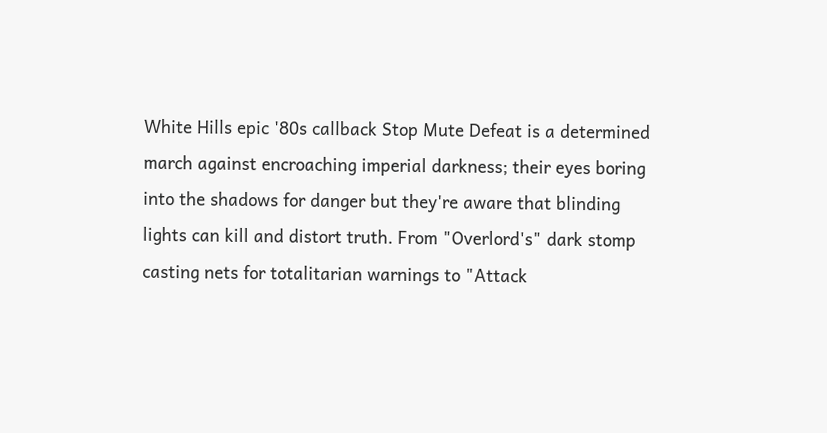White Hills epic '80s callback Stop Mute Defeat is a determined march against encroaching imperial darkness; their eyes boring into the shadows for danger but they're aware that blinding lights can kill and distort truth. From "Overlord's" dark stomp casting nets for totalitarian warnings to "Attack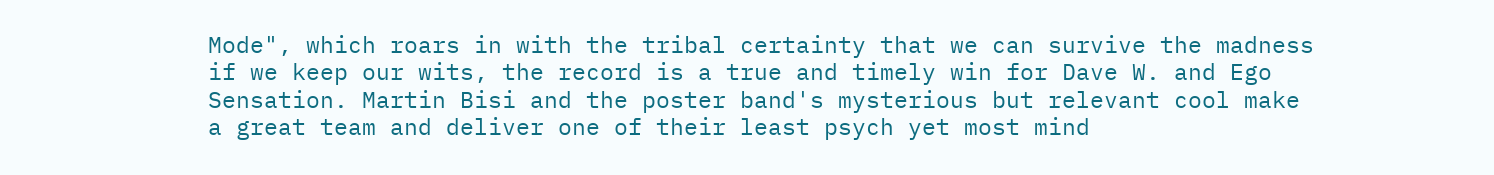Mode", which roars in with the tribal certainty that we can survive the madness if we keep our wits, the record is a true and timely win for Dave W. and Ego Sensation. Martin Bisi and the poster band's mysterious but relevant cool make a great team and deliver one of their least psych yet most mind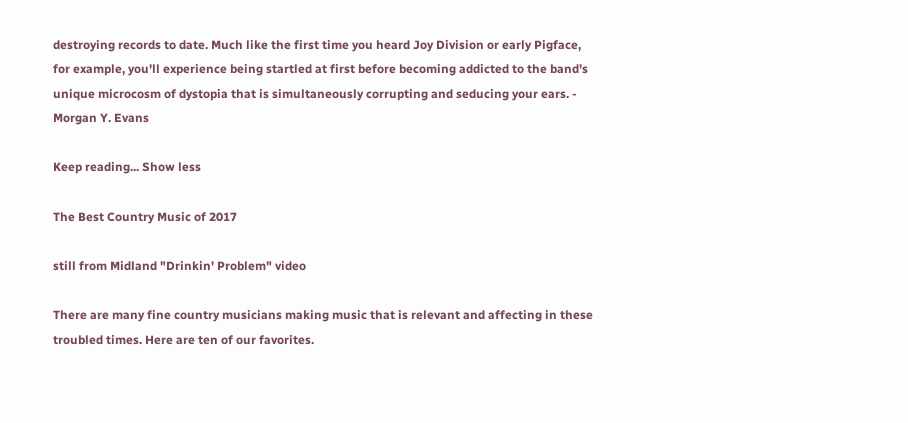destroying records to date. Much like the first time you heard Joy Division or early Pigface, for example, you'll experience being startled at first before becoming addicted to the band's unique microcosm of dystopia that is simultaneously corrupting and seducing your ears. - Morgan Y. Evans

Keep reading... Show less

The Best Country Music of 2017

still from Midland "Drinkin' Problem" video

There are many fine country musicians making music that is relevant and affecting in these troubled times. Here are ten of our favorites.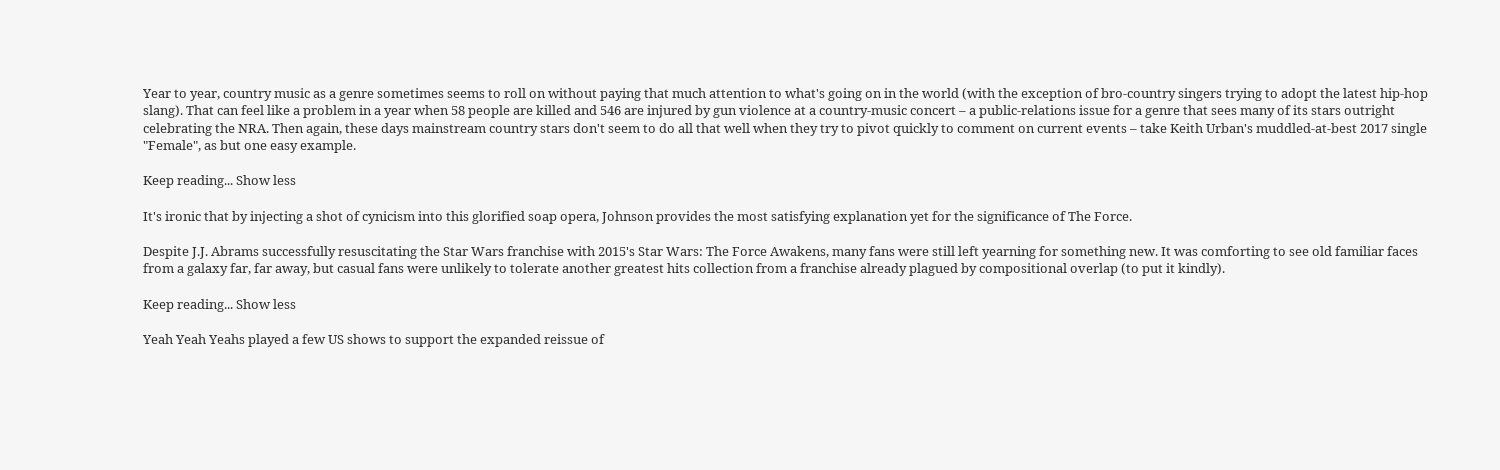Year to year, country music as a genre sometimes seems to roll on without paying that much attention to what's going on in the world (with the exception of bro-country singers trying to adopt the latest hip-hop slang). That can feel like a problem in a year when 58 people are killed and 546 are injured by gun violence at a country-music concert – a public-relations issue for a genre that sees many of its stars outright celebrating the NRA. Then again, these days mainstream country stars don't seem to do all that well when they try to pivot quickly to comment on current events – take Keith Urban's muddled-at-best 2017 single "Female", as but one easy example.

Keep reading... Show less

It's ironic that by injecting a shot of cynicism into this glorified soap opera, Johnson provides the most satisfying explanation yet for the significance of The Force.

Despite J.J. Abrams successfully resuscitating the Star Wars franchise with 2015's Star Wars: The Force Awakens, many fans were still left yearning for something new. It was comforting to see old familiar faces from a galaxy far, far away, but casual fans were unlikely to tolerate another greatest hits collection from a franchise already plagued by compositional overlap (to put it kindly).

Keep reading... Show less

Yeah Yeah Yeahs played a few US shows to support the expanded reissue of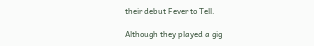their debut Fever to Tell.

Although they played a gig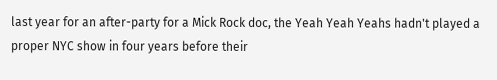last year for an after-party for a Mick Rock doc, the Yeah Yeah Yeahs hadn't played a proper NYC show in four years before their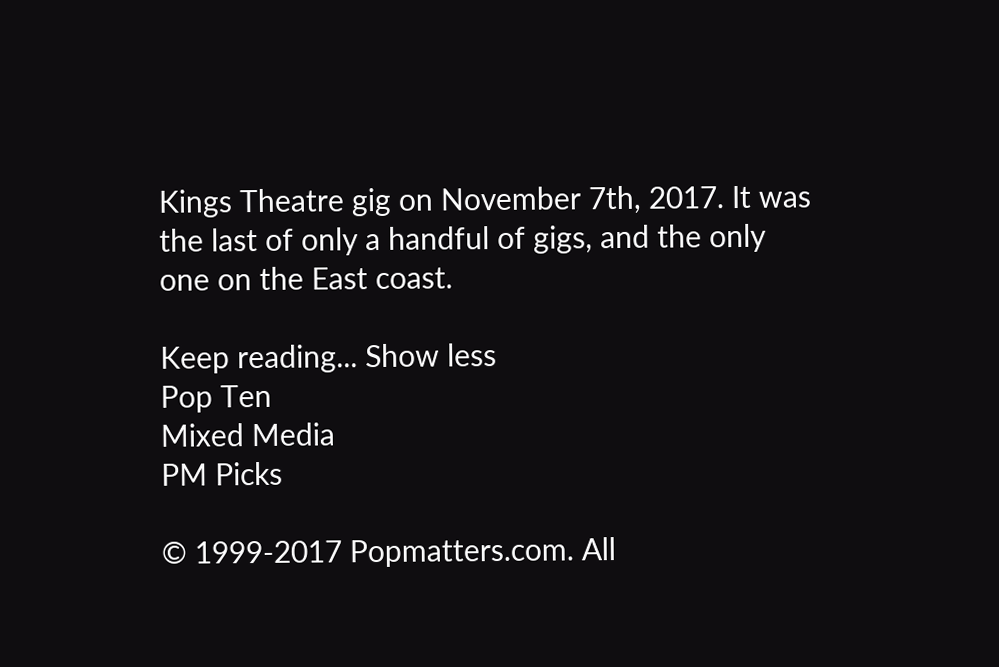Kings Theatre gig on November 7th, 2017. It was the last of only a handful of gigs, and the only one on the East coast.

Keep reading... Show less
Pop Ten
Mixed Media
PM Picks

© 1999-2017 Popmatters.com. All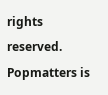rights reserved.
Popmatters is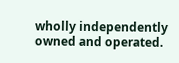wholly independently owned and operated.